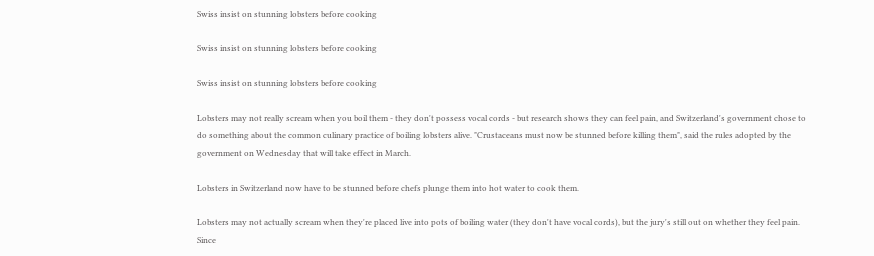Swiss insist on stunning lobsters before cooking

Swiss insist on stunning lobsters before cooking

Swiss insist on stunning lobsters before cooking

Lobsters may not really scream when you boil them - they don't possess vocal cords - but research shows they can feel pain, and Switzerland's government chose to do something about the common culinary practice of boiling lobsters alive. "Crustaceans must now be stunned before killing them", said the rules adopted by the government on Wednesday that will take effect in March.

Lobsters in Switzerland now have to be stunned before chefs plunge them into hot water to cook them.

Lobsters may not actually scream when they're placed live into pots of boiling water (they don't have vocal cords), but the jury's still out on whether they feel pain. Since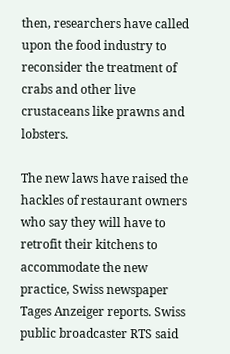then, researchers have called upon the food industry to reconsider the treatment of crabs and other live crustaceans like prawns and lobsters.

The new laws have raised the hackles of restaurant owners who say they will have to retrofit their kitchens to accommodate the new practice, Swiss newspaper Tages Anzeiger reports. Swiss public broadcaster RTS said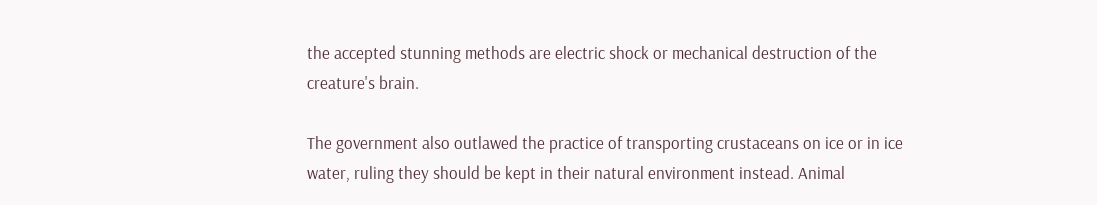the accepted stunning methods are electric shock or mechanical destruction of the creature's brain.

The government also outlawed the practice of transporting crustaceans on ice or in ice water, ruling they should be kept in their natural environment instead. Animal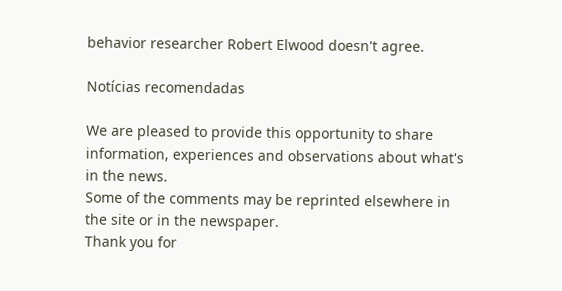behavior researcher Robert Elwood doesn't agree.

Notícias recomendadas

We are pleased to provide this opportunity to share information, experiences and observations about what's in the news.
Some of the comments may be reprinted elsewhere in the site or in the newspaper.
Thank you for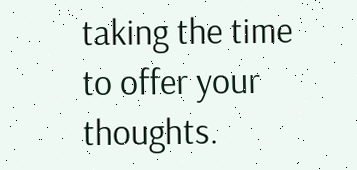taking the time to offer your thoughts.